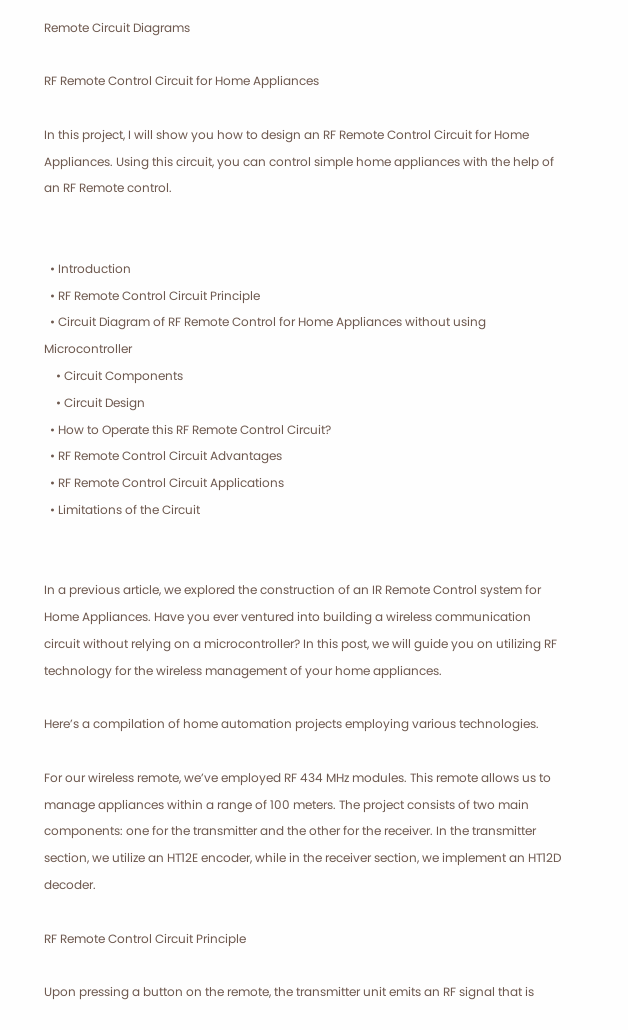Remote Circuit Diagrams

RF Remote Control Circuit for Home Appliances

In this project, I will show you how to design an RF Remote Control Circuit for Home Appliances. Using this circuit, you can control simple home appliances with the help of an RF Remote control.


  • Introduction
  • RF Remote Control Circuit Principle
  • Circuit Diagram of RF Remote Control for Home Appliances without using Microcontroller
    • Circuit Components
    • Circuit Design
  • How to Operate this RF Remote Control Circuit?
  • RF Remote Control Circuit Advantages
  • RF Remote Control Circuit Applications
  • Limitations of the Circuit


In a previous article, we explored the construction of an IR Remote Control system for Home Appliances. Have you ever ventured into building a wireless communication circuit without relying on a microcontroller? In this post, we will guide you on utilizing RF technology for the wireless management of your home appliances.

Here’s a compilation of home automation projects employing various technologies.

For our wireless remote, we’ve employed RF 434 MHz modules. This remote allows us to manage appliances within a range of 100 meters. The project consists of two main components: one for the transmitter and the other for the receiver. In the transmitter section, we utilize an HT12E encoder, while in the receiver section, we implement an HT12D decoder.

RF Remote Control Circuit Principle

Upon pressing a button on the remote, the transmitter unit emits an RF signal that is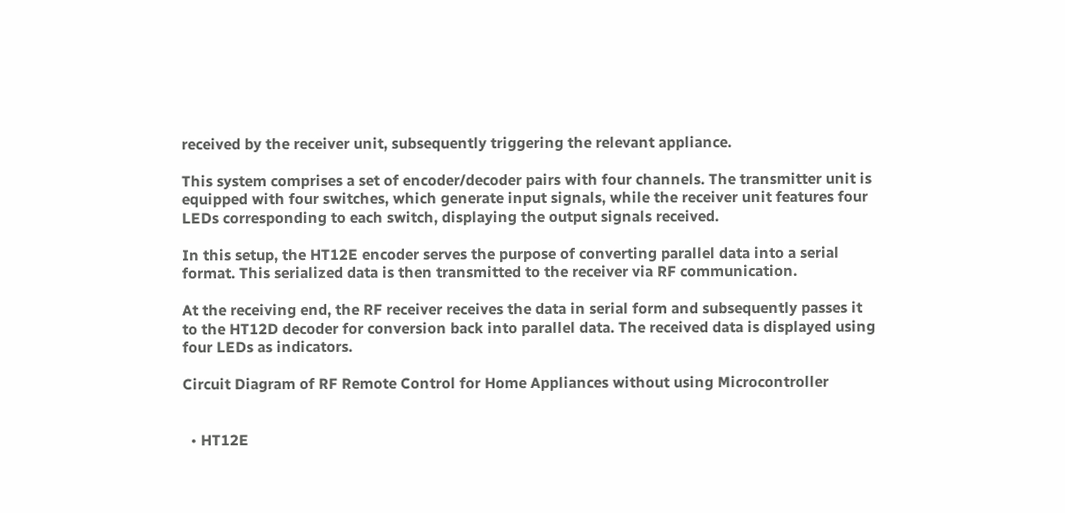received by the receiver unit, subsequently triggering the relevant appliance.

This system comprises a set of encoder/decoder pairs with four channels. The transmitter unit is equipped with four switches, which generate input signals, while the receiver unit features four LEDs corresponding to each switch, displaying the output signals received.

In this setup, the HT12E encoder serves the purpose of converting parallel data into a serial format. This serialized data is then transmitted to the receiver via RF communication.

At the receiving end, the RF receiver receives the data in serial form and subsequently passes it to the HT12D decoder for conversion back into parallel data. The received data is displayed using four LEDs as indicators.

Circuit Diagram of RF Remote Control for Home Appliances without using Microcontroller


  • HT12E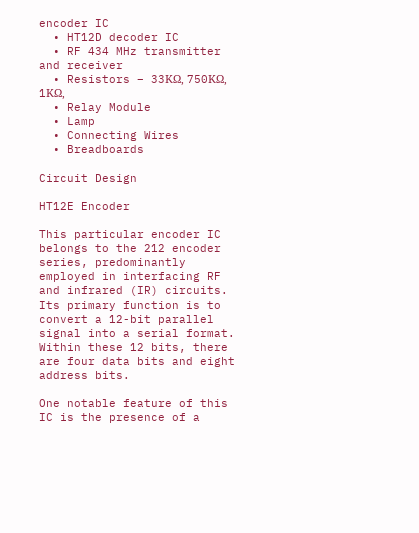encoder IC
  • HT12D decoder IC
  • RF 434 MHz transmitter and receiver
  • Resistors – 33KΩ, 750KΩ, 1KΩ,
  • Relay Module
  • Lamp
  • Connecting Wires
  • Breadboards

Circuit Design

HT12E Encoder

This particular encoder IC belongs to the 212 encoder series, predominantly employed in interfacing RF and infrared (IR) circuits. Its primary function is to convert a 12-bit parallel signal into a serial format. Within these 12 bits, there are four data bits and eight address bits.

One notable feature of this IC is the presence of a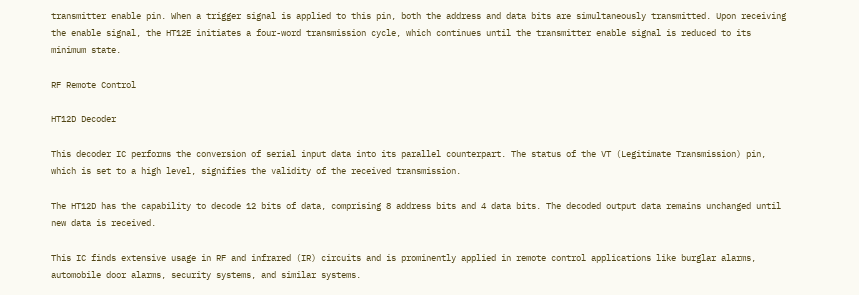transmitter enable pin. When a trigger signal is applied to this pin, both the address and data bits are simultaneously transmitted. Upon receiving the enable signal, the HT12E initiates a four-word transmission cycle, which continues until the transmitter enable signal is reduced to its minimum state.

RF Remote Control

HT12D Decoder

This decoder IC performs the conversion of serial input data into its parallel counterpart. The status of the VT (Legitimate Transmission) pin, which is set to a high level, signifies the validity of the received transmission.

The HT12D has the capability to decode 12 bits of data, comprising 8 address bits and 4 data bits. The decoded output data remains unchanged until new data is received.

This IC finds extensive usage in RF and infrared (IR) circuits and is prominently applied in remote control applications like burglar alarms, automobile door alarms, security systems, and similar systems.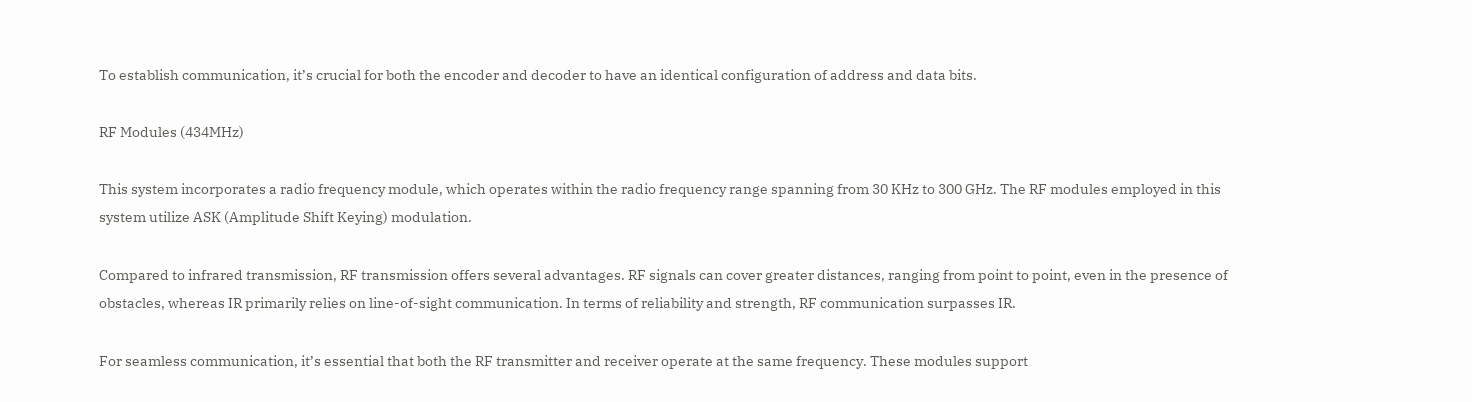To establish communication, it’s crucial for both the encoder and decoder to have an identical configuration of address and data bits.

RF Modules (434MHz)

This system incorporates a radio frequency module, which operates within the radio frequency range spanning from 30 KHz to 300 GHz. The RF modules employed in this system utilize ASK (Amplitude Shift Keying) modulation.

Compared to infrared transmission, RF transmission offers several advantages. RF signals can cover greater distances, ranging from point to point, even in the presence of obstacles, whereas IR primarily relies on line-of-sight communication. In terms of reliability and strength, RF communication surpasses IR.

For seamless communication, it’s essential that both the RF transmitter and receiver operate at the same frequency. These modules support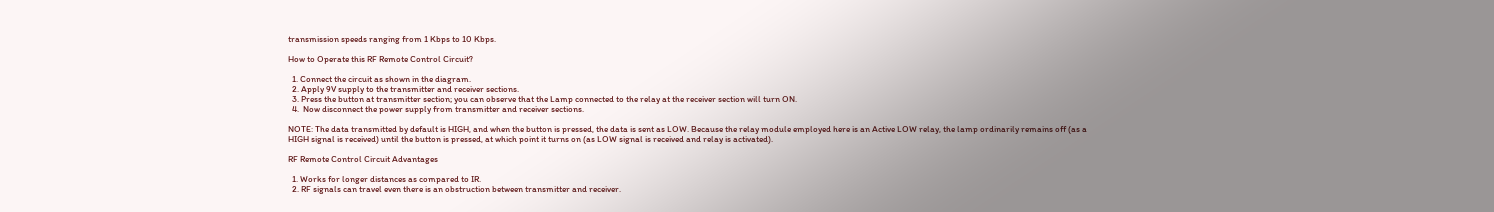transmission speeds ranging from 1 Kbps to 10 Kbps.

How to Operate this RF Remote Control Circuit?

  1. Connect the circuit as shown in the diagram.
  2. Apply 9V supply to the transmitter and receiver sections.
  3. Press the button at transmitter section; you can observe that the Lamp connected to the relay at the receiver section will turn ON.
  4.  Now disconnect the power supply from transmitter and receiver sections.

NOTE: The data transmitted by default is HIGH, and when the button is pressed, the data is sent as LOW. Because the relay module employed here is an Active LOW relay, the lamp ordinarily remains off (as a HIGH signal is received) until the button is pressed, at which point it turns on (as LOW signal is received and relay is activated).

RF Remote Control Circuit Advantages

  1. Works for longer distances as compared to IR.
  2. RF signals can travel even there is an obstruction between transmitter and receiver.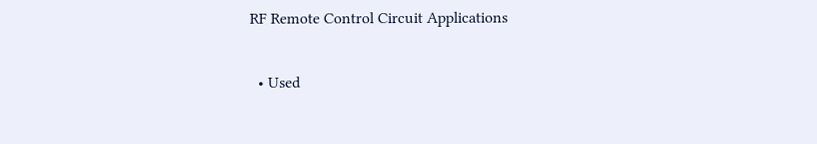RF Remote Control Circuit Applications

  • Used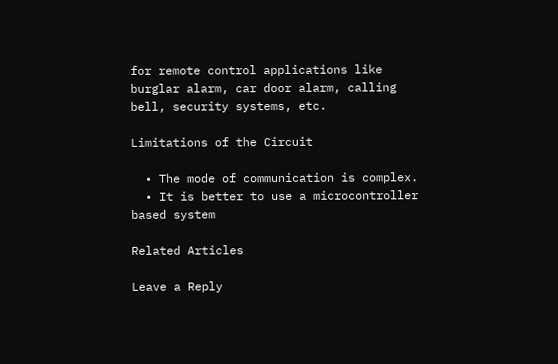for remote control applications like burglar alarm, car door alarm, calling bell, security systems, etc.

Limitations of the Circuit

  • The mode of communication is complex.
  • It is better to use a microcontroller based system

Related Articles

Leave a Reply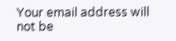Your email address will not be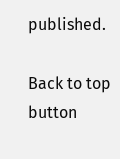published.

Back to top button